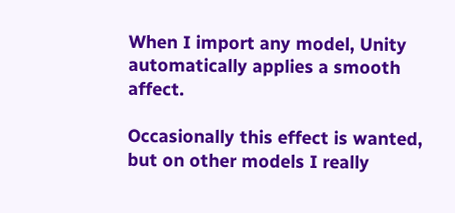When I import any model, Unity automatically applies a smooth affect.

Occasionally this effect is wanted, but on other models I really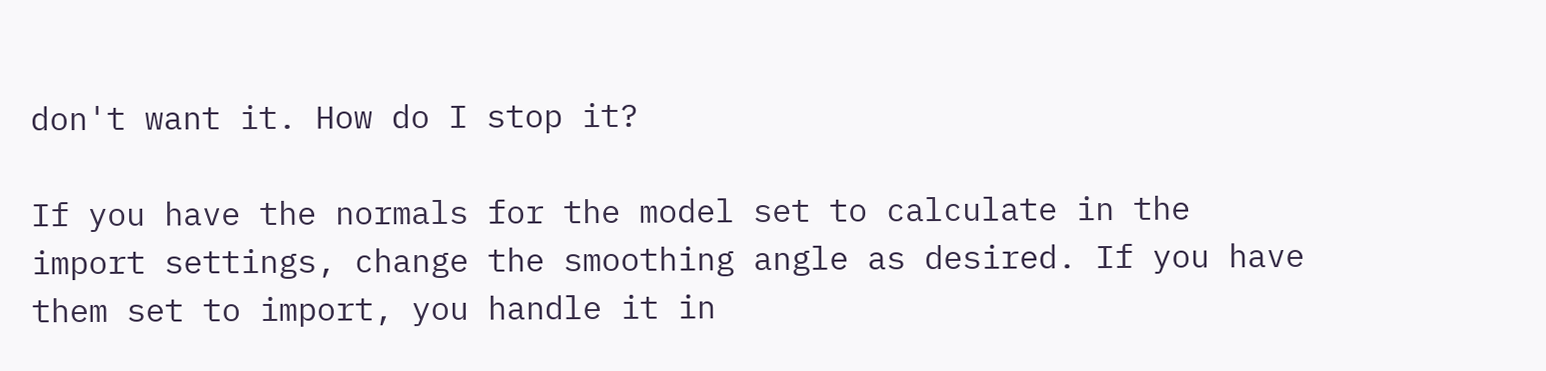don't want it. How do I stop it?

If you have the normals for the model set to calculate in the import settings, change the smoothing angle as desired. If you have them set to import, you handle it in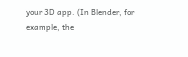your 3D app. (In Blender, for example, the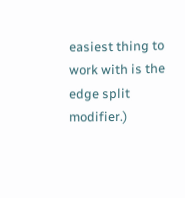easiest thing to work with is the edge split modifier.)